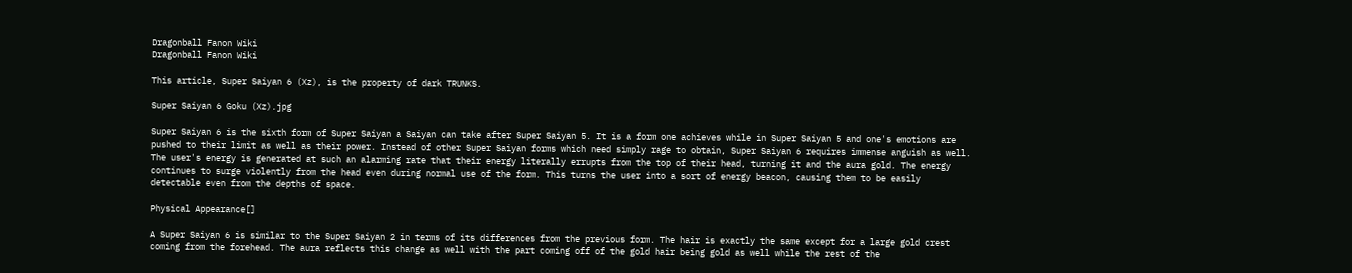Dragonball Fanon Wiki
Dragonball Fanon Wiki

This article, Super Saiyan 6 (Xz), is the property of dark TRUNKS.

Super Saiyan 6 Goku (Xz).jpg

Super Saiyan 6 is the sixth form of Super Saiyan a Saiyan can take after Super Saiyan 5. It is a form one achieves while in Super Saiyan 5 and one's emotions are pushed to their limit as well as their power. Instead of other Super Saiyan forms which need simply rage to obtain, Super Saiyan 6 requires immense anguish as well. The user's energy is generated at such an alarming rate that their energy literally errupts from the top of their head, turning it and the aura gold. The energy continues to surge violently from the head even during normal use of the form. This turns the user into a sort of energy beacon, causing them to be easily detectable even from the depths of space.

Physical Appearance[]

A Super Saiyan 6 is similar to the Super Saiyan 2 in terms of its differences from the previous form. The hair is exactly the same except for a large gold crest coming from the forehead. The aura reflects this change as well with the part coming off of the gold hair being gold as well while the rest of the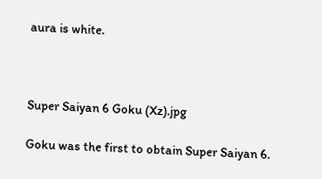aura is white.



Super Saiyan 6 Goku (Xz).jpg

Goku was the first to obtain Super Saiyan 6.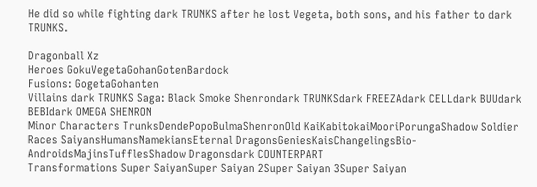He did so while fighting dark TRUNKS after he lost Vegeta, both sons, and his father to dark TRUNKS.

Dragonball Xz
Heroes GokuVegetaGohanGotenBardock
Fusions: GogetaGohanten
Villains dark TRUNKS Saga: Black Smoke Shenrondark TRUNKSdark FREEZAdark CELLdark BUUdark BEBIdark OMEGA SHENRON
Minor Characters TrunksDendePopoBulmaShenronOld KaiKabitokaiMooriPorungaShadow Soldier
Races SaiyansHumansNamekiansEternal DragonsGeniesKaisChangelingsBio-AndroidsMajinsTufflesShadow Dragonsdark COUNTERPART
Transformations Super SaiyanSuper Saiyan 2Super Saiyan 3Super Saiyan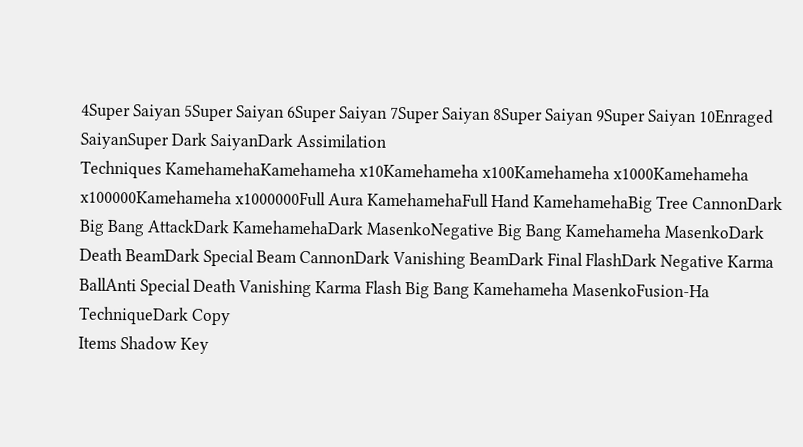4Super Saiyan 5Super Saiyan 6Super Saiyan 7Super Saiyan 8Super Saiyan 9Super Saiyan 10Enraged SaiyanSuper Dark SaiyanDark Assimilation
Techniques KamehamehaKamehameha x10Kamehameha x100Kamehameha x1000Kamehameha x100000Kamehameha x1000000Full Aura KamehamehaFull Hand KamehamehaBig Tree CannonDark Big Bang AttackDark KamehamehaDark MasenkoNegative Big Bang Kamehameha MasenkoDark Death BeamDark Special Beam CannonDark Vanishing BeamDark Final FlashDark Negative Karma BallAnti Special Death Vanishing Karma Flash Big Bang Kamehameha MasenkoFusion-Ha TechniqueDark Copy
Items Shadow Key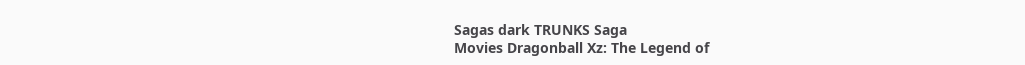Sagas dark TRUNKS Saga
Movies Dragonball Xz: The Legend of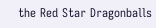the Red Star Dragonballs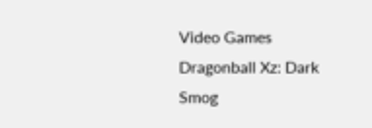Video Games Dragonball Xz: Dark Smog